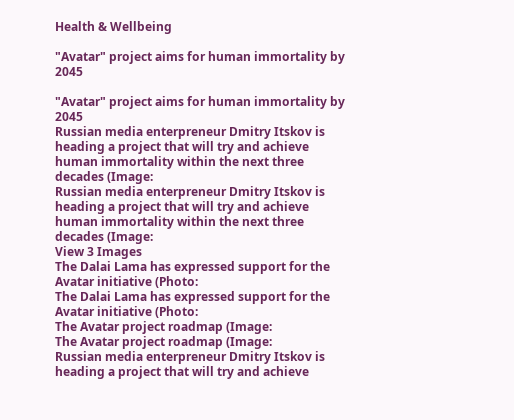Health & Wellbeing

"Avatar" project aims for human immortality by 2045

"Avatar" project aims for human immortality by 2045
Russian media enterpreneur Dmitry Itskov is heading a project that will try and achieve human immortality within the next three decades (Image:
Russian media enterpreneur Dmitry Itskov is heading a project that will try and achieve human immortality within the next three decades (Image:
View 3 Images
The Dalai Lama has expressed support for the Avatar initiative (Photo:
The Dalai Lama has expressed support for the Avatar initiative (Photo:
The Avatar project roadmap (Image:
The Avatar project roadmap (Image:
Russian media enterpreneur Dmitry Itskov is heading a project that will try and achieve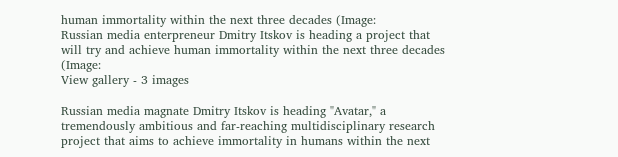human immortality within the next three decades (Image:
Russian media enterpreneur Dmitry Itskov is heading a project that will try and achieve human immortality within the next three decades (Image:
View gallery - 3 images

Russian media magnate Dmitry Itskov is heading "Avatar," a tremendously ambitious and far-reaching multidisciplinary research project that aims to achieve immortality in humans within the next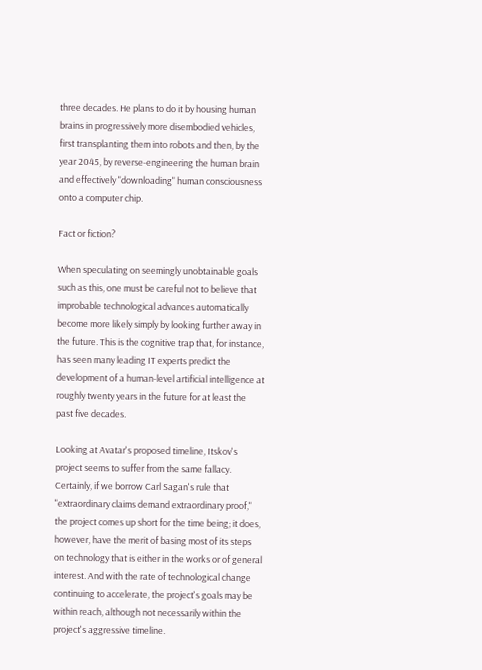three decades. He plans to do it by housing human brains in progressively more disembodied vehicles, first transplanting them into robots and then, by the year 2045, by reverse-engineering the human brain and effectively "downloading" human consciousness onto a computer chip.

Fact or fiction?

When speculating on seemingly unobtainable goals such as this, one must be careful not to believe that improbable technological advances automatically become more likely simply by looking further away in the future. This is the cognitive trap that, for instance, has seen many leading IT experts predict the development of a human-level artificial intelligence at roughly twenty years in the future for at least the past five decades.

Looking at Avatar's proposed timeline, Itskov's project seems to suffer from the same fallacy. Certainly, if we borrow Carl Sagan's rule that "extraordinary claims demand extraordinary proof," the project comes up short for the time being; it does, however, have the merit of basing most of its steps on technology that is either in the works or of general interest. And with the rate of technological change continuing to accelerate, the project's goals may be within reach, although not necessarily within the project's aggressive timeline.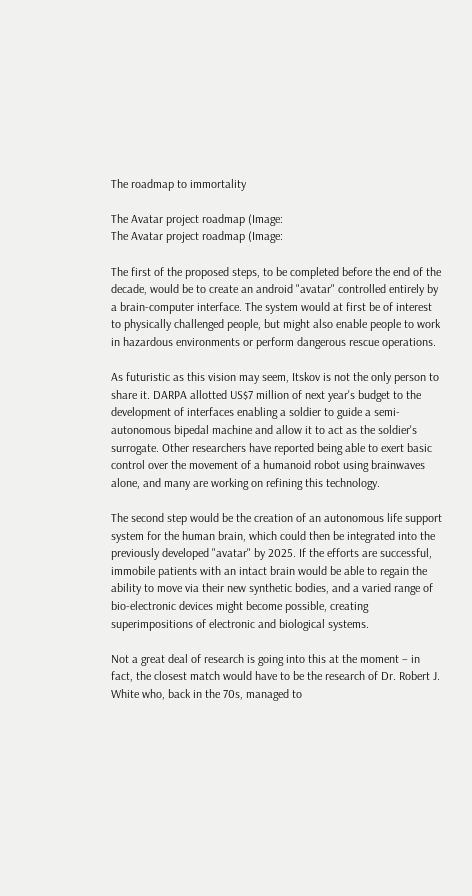The roadmap to immortality

The Avatar project roadmap (Image:
The Avatar project roadmap (Image:

The first of the proposed steps, to be completed before the end of the decade, would be to create an android "avatar" controlled entirely by a brain-computer interface. The system would at first be of interest to physically challenged people, but might also enable people to work in hazardous environments or perform dangerous rescue operations.

As futuristic as this vision may seem, Itskov is not the only person to share it. DARPA allotted US$7 million of next year's budget to the development of interfaces enabling a soldier to guide a semi-autonomous bipedal machine and allow it to act as the soldier's surrogate. Other researchers have reported being able to exert basic control over the movement of a humanoid robot using brainwaves alone, and many are working on refining this technology.

The second step would be the creation of an autonomous life support system for the human brain, which could then be integrated into the previously developed "avatar" by 2025. If the efforts are successful, immobile patients with an intact brain would be able to regain the ability to move via their new synthetic bodies, and a varied range of bio-electronic devices might become possible, creating superimpositions of electronic and biological systems.

Not a great deal of research is going into this at the moment – in fact, the closest match would have to be the research of Dr. Robert J. White who, back in the 70s, managed to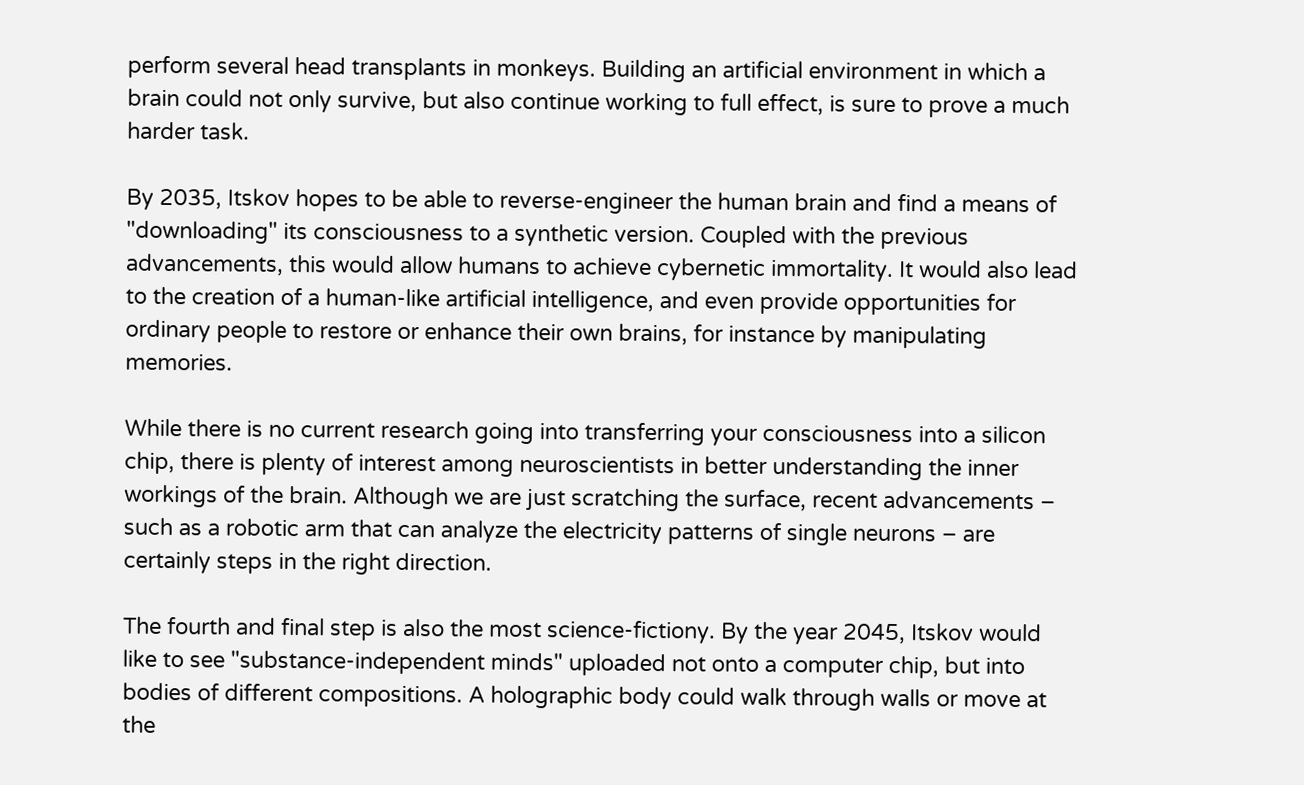perform several head transplants in monkeys. Building an artificial environment in which a brain could not only survive, but also continue working to full effect, is sure to prove a much harder task.

By 2035, Itskov hopes to be able to reverse-engineer the human brain and find a means of "downloading" its consciousness to a synthetic version. Coupled with the previous advancements, this would allow humans to achieve cybernetic immortality. It would also lead to the creation of a human-like artificial intelligence, and even provide opportunities for ordinary people to restore or enhance their own brains, for instance by manipulating memories.

While there is no current research going into transferring your consciousness into a silicon chip, there is plenty of interest among neuroscientists in better understanding the inner workings of the brain. Although we are just scratching the surface, recent advancements – such as a robotic arm that can analyze the electricity patterns of single neurons – are certainly steps in the right direction.

The fourth and final step is also the most science-fictiony. By the year 2045, Itskov would like to see "substance-independent minds" uploaded not onto a computer chip, but into bodies of different compositions. A holographic body could walk through walls or move at the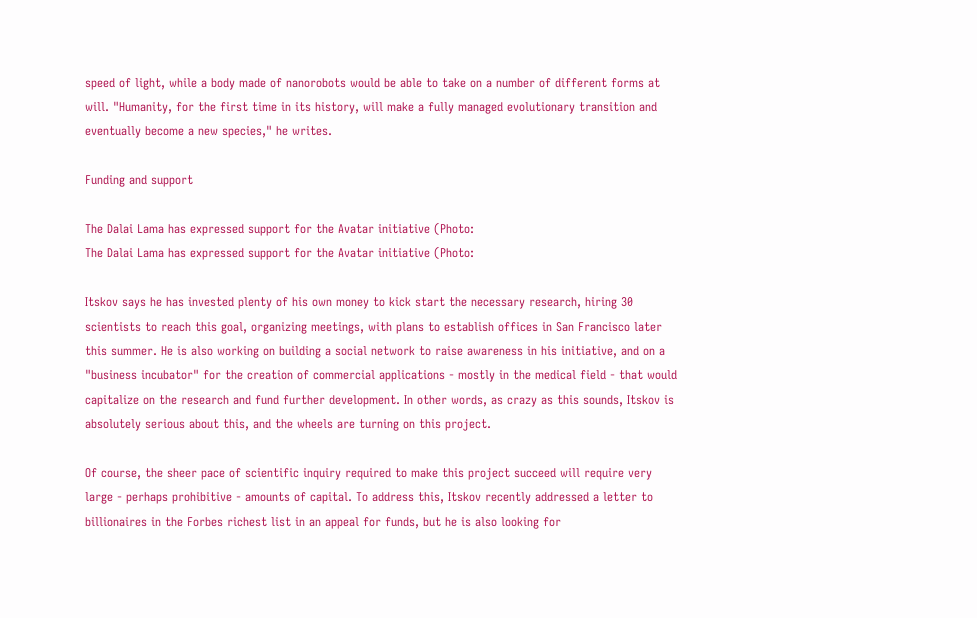speed of light, while a body made of nanorobots would be able to take on a number of different forms at will. "Humanity, for the first time in its history, will make a fully managed evolutionary transition and eventually become a new species," he writes.

Funding and support

The Dalai Lama has expressed support for the Avatar initiative (Photo:
The Dalai Lama has expressed support for the Avatar initiative (Photo:

Itskov says he has invested plenty of his own money to kick start the necessary research, hiring 30 scientists to reach this goal, organizing meetings, with plans to establish offices in San Francisco later this summer. He is also working on building a social network to raise awareness in his initiative, and on a "business incubator" for the creation of commercial applications - mostly in the medical field - that would capitalize on the research and fund further development. In other words, as crazy as this sounds, Itskov is absolutely serious about this, and the wheels are turning on this project.

Of course, the sheer pace of scientific inquiry required to make this project succeed will require very large - perhaps prohibitive - amounts of capital. To address this, Itskov recently addressed a letter to billionaires in the Forbes richest list in an appeal for funds, but he is also looking for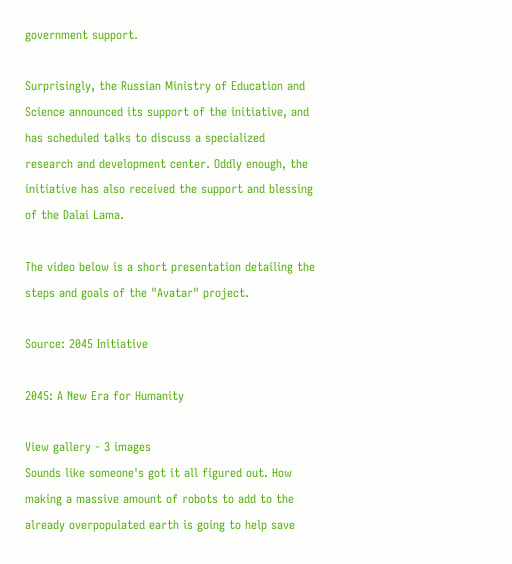government support.

Surprisingly, the Russian Ministry of Education and Science announced its support of the initiative, and has scheduled talks to discuss a specialized research and development center. Oddly enough, the initiative has also received the support and blessing of the Dalai Lama.

The video below is a short presentation detailing the steps and goals of the "Avatar" project.

Source: 2045 Initiative

2045: A New Era for Humanity

View gallery - 3 images
Sounds like someone's got it all figured out. How making a massive amount of robots to add to the already overpopulated earth is going to help save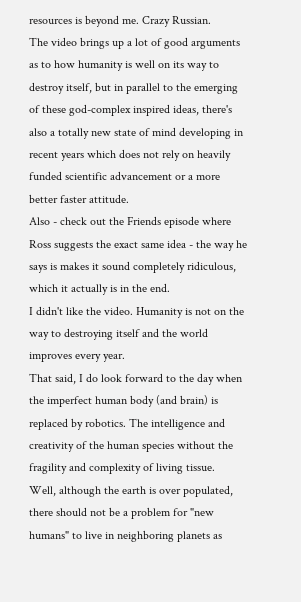resources is beyond me. Crazy Russian.
The video brings up a lot of good arguments as to how humanity is well on its way to destroy itself, but in parallel to the emerging of these god-complex inspired ideas, there's also a totally new state of mind developing in recent years which does not rely on heavily funded scientific advancement or a more better faster attitude.
Also - check out the Friends episode where Ross suggests the exact same idea - the way he says is makes it sound completely ridiculous, which it actually is in the end.
I didn't like the video. Humanity is not on the way to destroying itself and the world improves every year.
That said, I do look forward to the day when the imperfect human body (and brain) is replaced by robotics. The intelligence and creativity of the human species without the fragility and complexity of living tissue.
Well, although the earth is over populated, there should not be a problem for "new humans" to live in neighboring planets as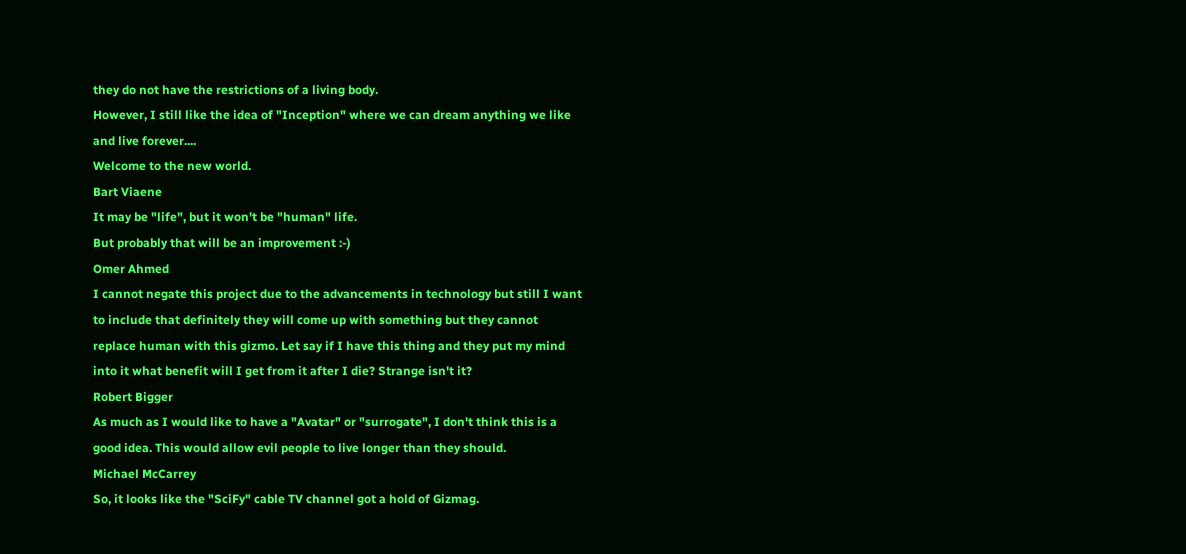they do not have the restrictions of a living body.
However, I still like the idea of "Inception" where we can dream anything we like and live forever....
Welcome to the new world.
Bart Viaene
It may be "life", but it won't be "human" life.
But probably that will be an improvement :-)
Omer Ahmed
I cannot negate this project due to the advancements in technology but still I want to include that definitely they will come up with something but they cannot replace human with this gizmo. Let say if I have this thing and they put my mind into it what benefit will I get from it after I die? Strange isn't it?
Robert Bigger
As much as I would like to have a "Avatar" or "surrogate", I don't think this is a good idea. This would allow evil people to live longer than they should.
Michael McCarrey
So, it looks like the "SciFy" cable TV channel got a hold of Gizmag.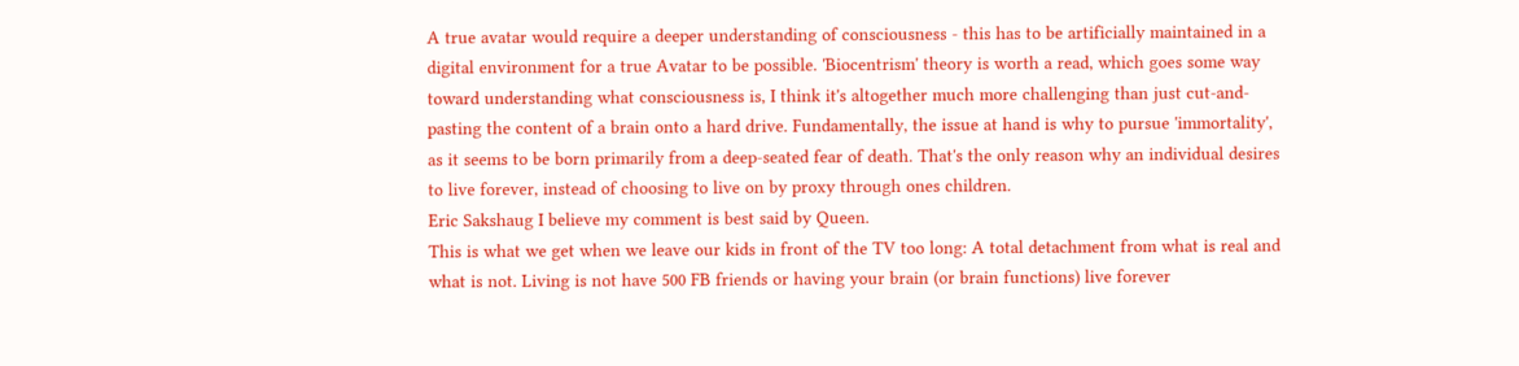A true avatar would require a deeper understanding of consciousness - this has to be artificially maintained in a digital environment for a true Avatar to be possible. 'Biocentrism' theory is worth a read, which goes some way toward understanding what consciousness is, I think it's altogether much more challenging than just cut-and-pasting the content of a brain onto a hard drive. Fundamentally, the issue at hand is why to pursue 'immortality', as it seems to be born primarily from a deep-seated fear of death. That's the only reason why an individual desires to live forever, instead of choosing to live on by proxy through ones children.
Eric Sakshaug I believe my comment is best said by Queen.
This is what we get when we leave our kids in front of the TV too long: A total detachment from what is real and what is not. Living is not have 500 FB friends or having your brain (or brain functions) live forever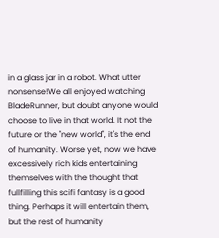in a glass jar in a robot. What utter nonsense!We all enjoyed watching BladeRunner, but doubt anyone would choose to live in that world. It not the future or the "new world", it's the end of humanity. Worse yet, now we have excessively rich kids entertaining themselves with the thought that fullfilling this scifi fantasy is a good thing. Perhaps it will entertain them, but the rest of humanity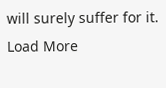will surely suffer for it.
Load More